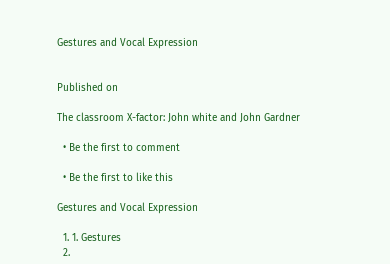Gestures and Vocal Expression


Published on

The classroom X-factor: John white and John Gardner

  • Be the first to comment

  • Be the first to like this

Gestures and Vocal Expression

  1. 1. Gestures
  2.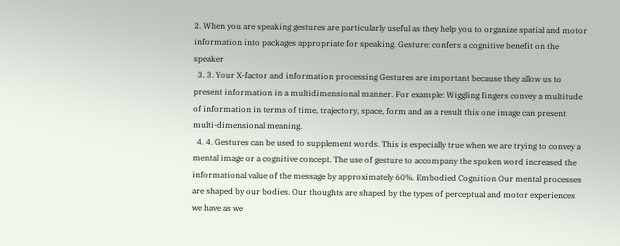2. When you are speaking gestures are particularly useful as they help you to organize spatial and motor information into packages appropriate for speaking. Gesture: confers a cognitive benefit on the speaker
  3. 3. Your X-factor and information processing Gestures are important because they allow us to present information in a multidimensional manner. For example: Wiggling fingers convey a multitude of information in terms of time, trajectory, space, form and as a result this one image can present multi-dimensional meaning.
  4. 4. Gestures can be used to supplement words. This is especially true when we are trying to convey a mental image or a cognitive concept. The use of gesture to accompany the spoken word increased the informational value of the message by approximately 60%. Embodied Cognition Our mental processes are shaped by our bodies. Our thoughts are shaped by the types of perceptual and motor experiences we have as we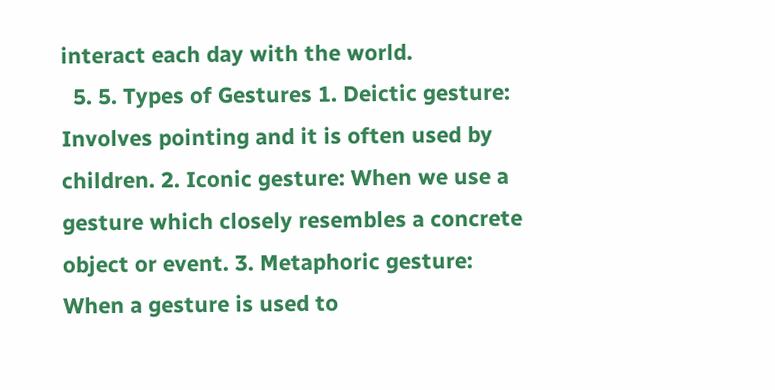interact each day with the world.
  5. 5. Types of Gestures 1. Deictic gesture: Involves pointing and it is often used by children. 2. Iconic gesture: When we use a gesture which closely resembles a concrete object or event. 3. Metaphoric gesture: When a gesture is used to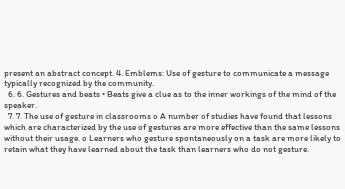present an abstract concept. 4. Emblems: Use of gesture to communicate a message typically recognized by the community.
  6. 6. Gestures and beats • Beats give a clue as to the inner workings of the mind of the speaker.
  7. 7. The use of gesture in classrooms o A number of studies have found that lessons which are characterized by the use of gestures are more effective than the same lessons without their usage. o Learners who gesture spontaneously on a task are more likely to retain what they have learned about the task than learners who do not gesture.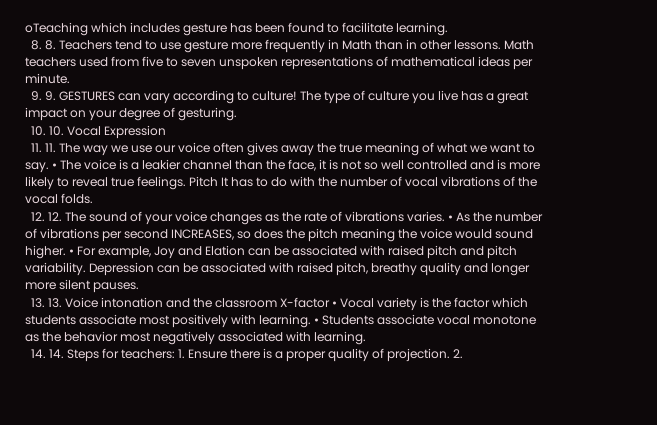oTeaching which includes gesture has been found to facilitate learning.
  8. 8. Teachers tend to use gesture more frequently in Math than in other lessons. Math teachers used from five to seven unspoken representations of mathematical ideas per minute.
  9. 9. GESTURES can vary according to culture! The type of culture you live has a great impact on your degree of gesturing.
  10. 10. Vocal Expression
  11. 11. The way we use our voice often gives away the true meaning of what we want to say. • The voice is a leakier channel than the face, it is not so well controlled and is more likely to reveal true feelings. Pitch It has to do with the number of vocal vibrations of the vocal folds.
  12. 12. The sound of your voice changes as the rate of vibrations varies. • As the number of vibrations per second INCREASES, so does the pitch meaning the voice would sound higher. • For example, Joy and Elation can be associated with raised pitch and pitch variability. Depression can be associated with raised pitch, breathy quality and longer more silent pauses.
  13. 13. Voice intonation and the classroom X-factor • Vocal variety is the factor which students associate most positively with learning. • Students associate vocal monotone as the behavior most negatively associated with learning.
  14. 14. Steps for teachers: 1. Ensure there is a proper quality of projection. 2.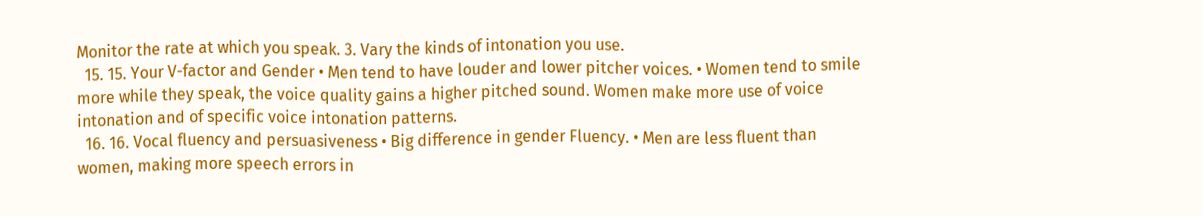Monitor the rate at which you speak. 3. Vary the kinds of intonation you use.
  15. 15. Your V-factor and Gender • Men tend to have louder and lower pitcher voices. • Women tend to smile more while they speak, the voice quality gains a higher pitched sound. Women make more use of voice intonation and of specific voice intonation patterns.
  16. 16. Vocal fluency and persuasiveness • Big difference in gender Fluency. • Men are less fluent than women, making more speech errors in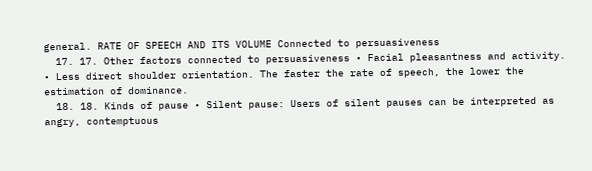general. RATE OF SPEECH AND ITS VOLUME Connected to persuasiveness
  17. 17. Other factors connected to persuasiveness • Facial pleasantness and activity. • Less direct shoulder orientation. The faster the rate of speech, the lower the estimation of dominance.
  18. 18. Kinds of pause • Silent pause: Users of silent pauses can be interpreted as angry, contemptuous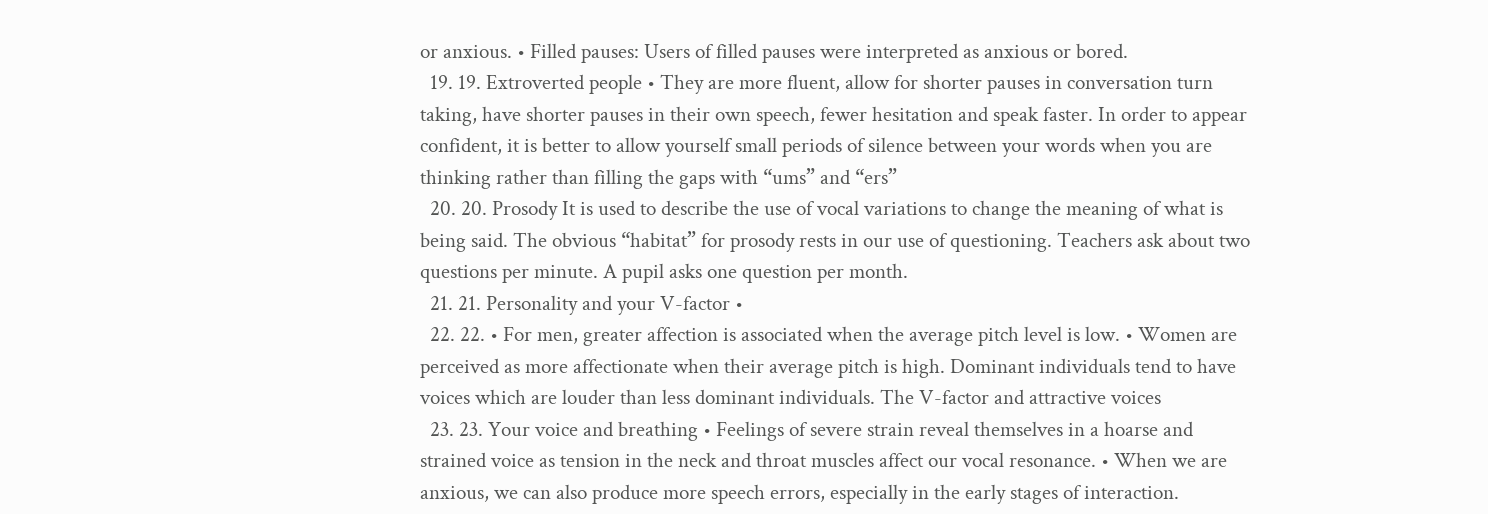or anxious. • Filled pauses: Users of filled pauses were interpreted as anxious or bored.
  19. 19. Extroverted people • They are more fluent, allow for shorter pauses in conversation turn taking, have shorter pauses in their own speech, fewer hesitation and speak faster. In order to appear confident, it is better to allow yourself small periods of silence between your words when you are thinking rather than filling the gaps with “ums” and “ers”
  20. 20. Prosody It is used to describe the use of vocal variations to change the meaning of what is being said. The obvious “habitat” for prosody rests in our use of questioning. Teachers ask about two questions per minute. A pupil asks one question per month.
  21. 21. Personality and your V-factor •
  22. 22. • For men, greater affection is associated when the average pitch level is low. • Women are perceived as more affectionate when their average pitch is high. Dominant individuals tend to have voices which are louder than less dominant individuals. The V-factor and attractive voices
  23. 23. Your voice and breathing • Feelings of severe strain reveal themselves in a hoarse and strained voice as tension in the neck and throat muscles affect our vocal resonance. • When we are anxious, we can also produce more speech errors, especially in the early stages of interaction.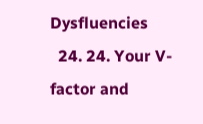Dysfluencies
  24. 24. Your V-factor and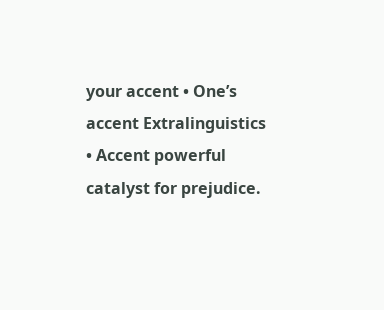your accent • One’s accent Extralinguistics • Accent powerful catalyst for prejudice.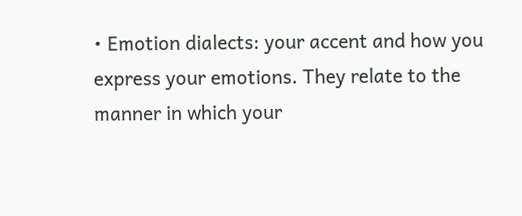• Emotion dialects: your accent and how you express your emotions. They relate to the manner in which your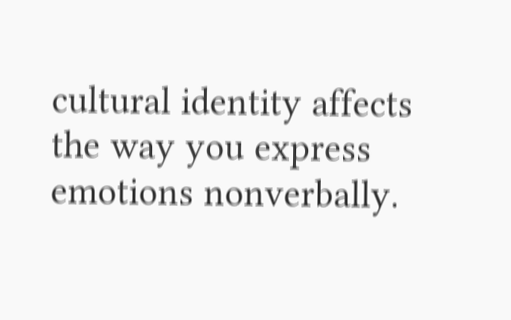cultural identity affects the way you express emotions nonverbally.